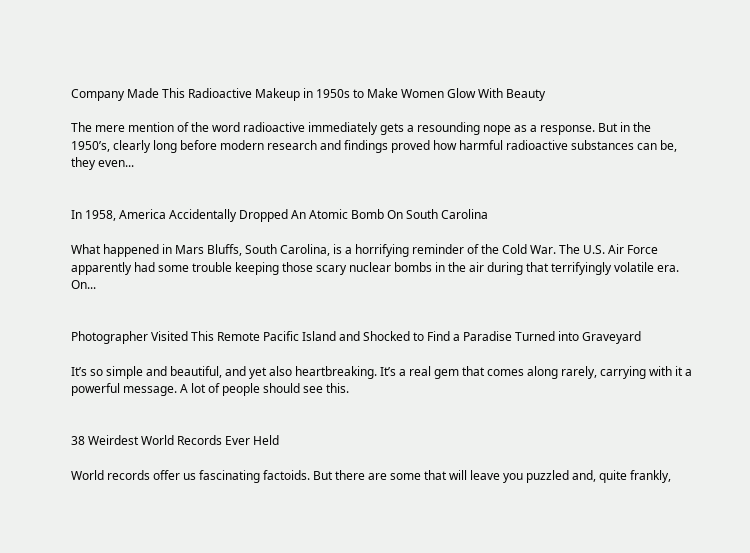Company Made This Radioactive Makeup in 1950s to Make Women Glow With Beauty

The mere mention of the word radioactive immediately gets a resounding nope as a response. But in the 1950’s, clearly long before modern research and findings proved how harmful radioactive substances can be, they even...


In 1958, America Accidentally Dropped An Atomic Bomb On South Carolina

What happened in Mars Bluffs, South Carolina, is a horrifying reminder of the Cold War. The U.S. Air Force apparently had some trouble keeping those scary nuclear bombs in the air during that terrifyingly volatile era. On...


Photographer Visited This Remote Pacific Island and Shocked to Find a Paradise Turned into Graveyard

It’s so simple and beautiful, and yet also heartbreaking. It’s a real gem that comes along rarely, carrying with it a powerful message. A lot of people should see this.


38 Weirdest World Records Ever Held

World records offer us fascinating factoids. But there are some that will leave you puzzled and, quite frankly,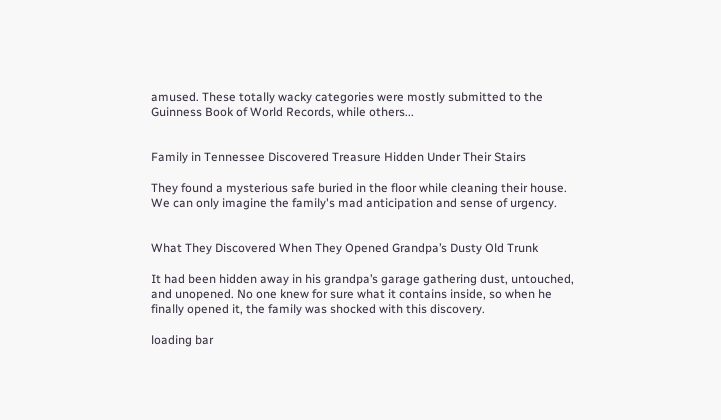amused. These totally wacky categories were mostly submitted to the Guinness Book of World Records, while others...


Family in Tennessee Discovered Treasure Hidden Under Their Stairs

They found a mysterious safe buried in the floor while cleaning their house. We can only imagine the family's mad anticipation and sense of urgency.


What They Discovered When They Opened Grandpa’s Dusty Old Trunk

It had been hidden away in his grandpa’s garage gathering dust, untouched, and unopened. No one knew for sure what it contains inside, so when he finally opened it, the family was shocked with this discovery.

loading bar